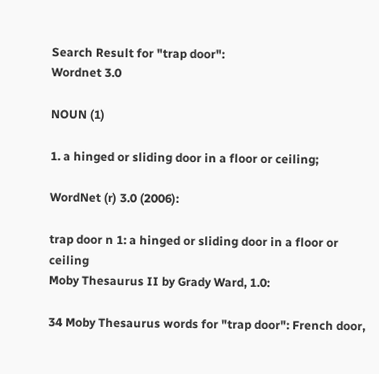Search Result for "trap door":
Wordnet 3.0

NOUN (1)

1. a hinged or sliding door in a floor or ceiling;

WordNet (r) 3.0 (2006):

trap door n 1: a hinged or sliding door in a floor or ceiling
Moby Thesaurus II by Grady Ward, 1.0:

34 Moby Thesaurus words for "trap door": French door,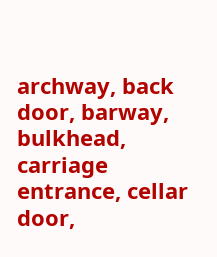archway, back door, barway, bulkhead, carriage entrance, cellar door,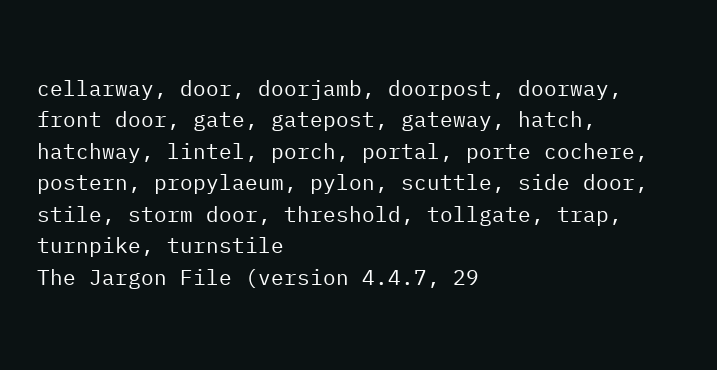cellarway, door, doorjamb, doorpost, doorway, front door, gate, gatepost, gateway, hatch, hatchway, lintel, porch, portal, porte cochere, postern, propylaeum, pylon, scuttle, side door, stile, storm door, threshold, tollgate, trap, turnpike, turnstile
The Jargon File (version 4.4.7, 29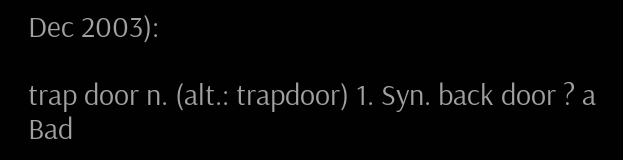Dec 2003):

trap door n. (alt.: trapdoor) 1. Syn. back door ? a Bad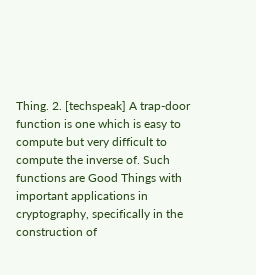Thing. 2. [techspeak] A trap-door function is one which is easy to compute but very difficult to compute the inverse of. Such functions are Good Things with important applications in cryptography, specifically in the construction of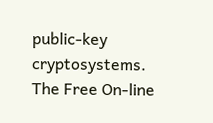public-key cryptosystems.
The Free On-line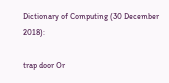Dictionary of Computing (30 December 2018):

trap door Or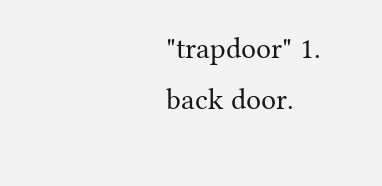"trapdoor" 1. back door.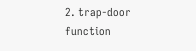2. trap-door function